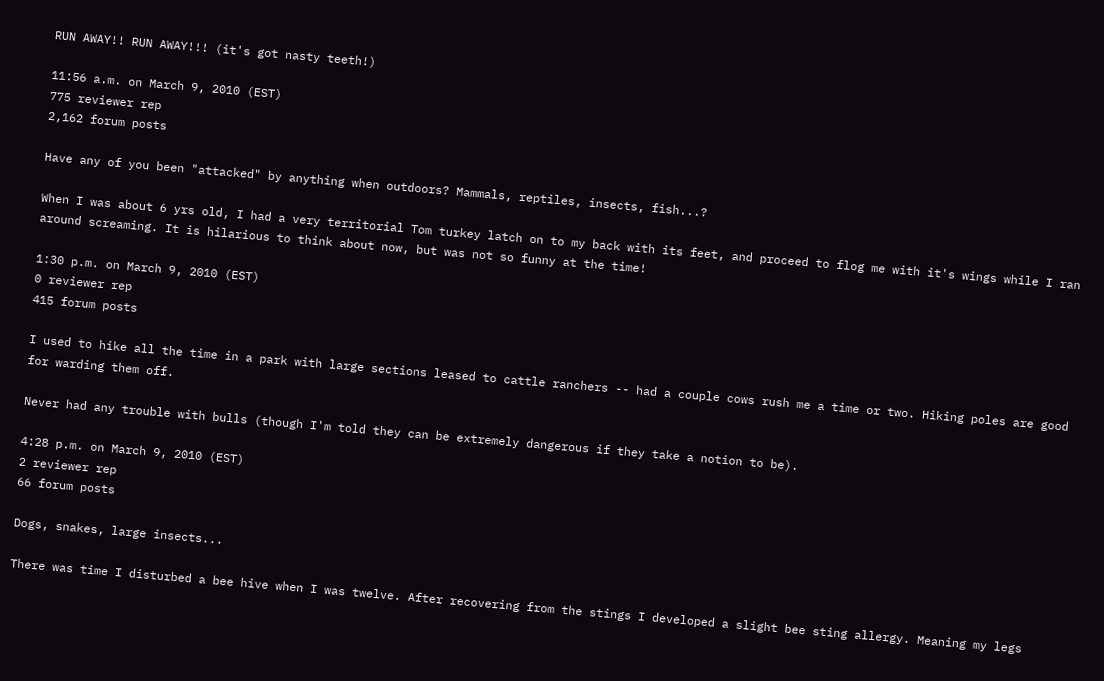RUN AWAY!! RUN AWAY!!! (it's got nasty teeth!)

11:56 a.m. on March 9, 2010 (EST)
775 reviewer rep
2,162 forum posts

Have any of you been "attacked" by anything when outdoors? Mammals, reptiles, insects, fish...?

When I was about 6 yrs old, I had a very territorial Tom turkey latch on to my back with its feet, and proceed to flog me with it's wings while I ran around screaming. It is hilarious to think about now, but was not so funny at the time!

1:30 p.m. on March 9, 2010 (EST)
0 reviewer rep
415 forum posts

I used to hike all the time in a park with large sections leased to cattle ranchers -- had a couple cows rush me a time or two. Hiking poles are good for warding them off.

Never had any trouble with bulls (though I'm told they can be extremely dangerous if they take a notion to be).

4:28 p.m. on March 9, 2010 (EST)
2 reviewer rep
66 forum posts

Dogs, snakes, large insects...

There was time I disturbed a bee hive when I was twelve. After recovering from the stings I developed a slight bee sting allergy. Meaning my legs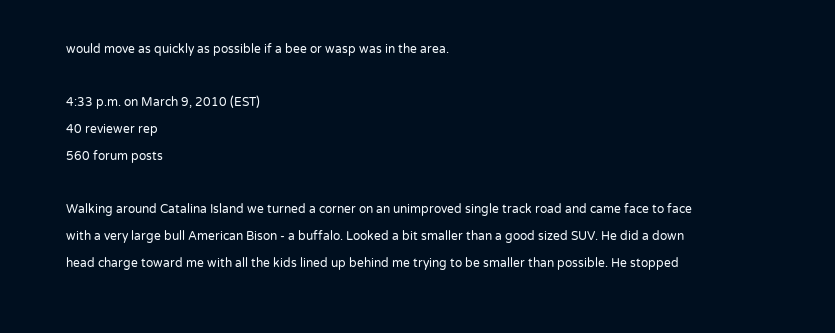would move as quickly as possible if a bee or wasp was in the area.

4:33 p.m. on March 9, 2010 (EST)
40 reviewer rep
560 forum posts

Walking around Catalina Island we turned a corner on an unimproved single track road and came face to face with a very large bull American Bison - a buffalo. Looked a bit smaller than a good sized SUV. He did a down head charge toward me with all the kids lined up behind me trying to be smaller than possible. He stopped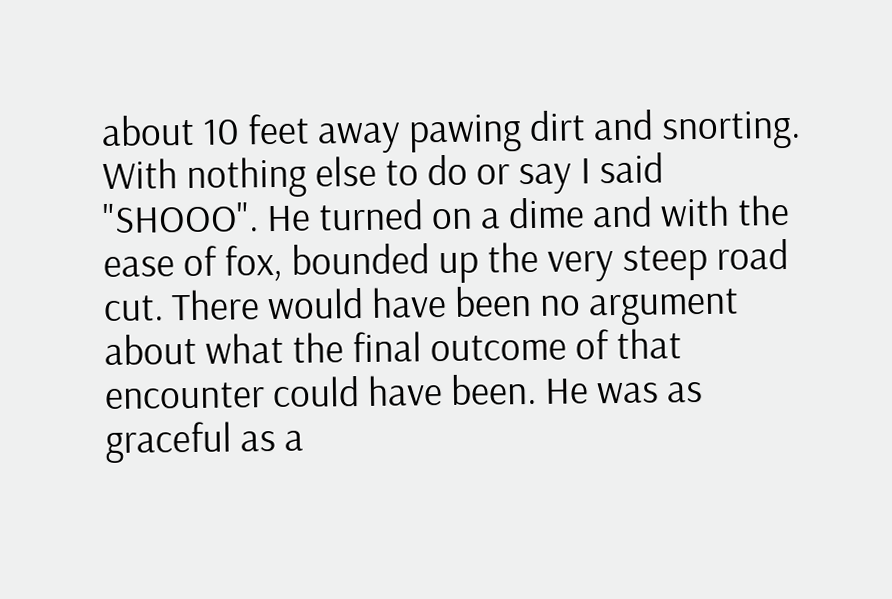about 10 feet away pawing dirt and snorting. With nothing else to do or say I said "SHOOO". He turned on a dime and with the ease of fox, bounded up the very steep road cut. There would have been no argument about what the final outcome of that encounter could have been. He was as graceful as a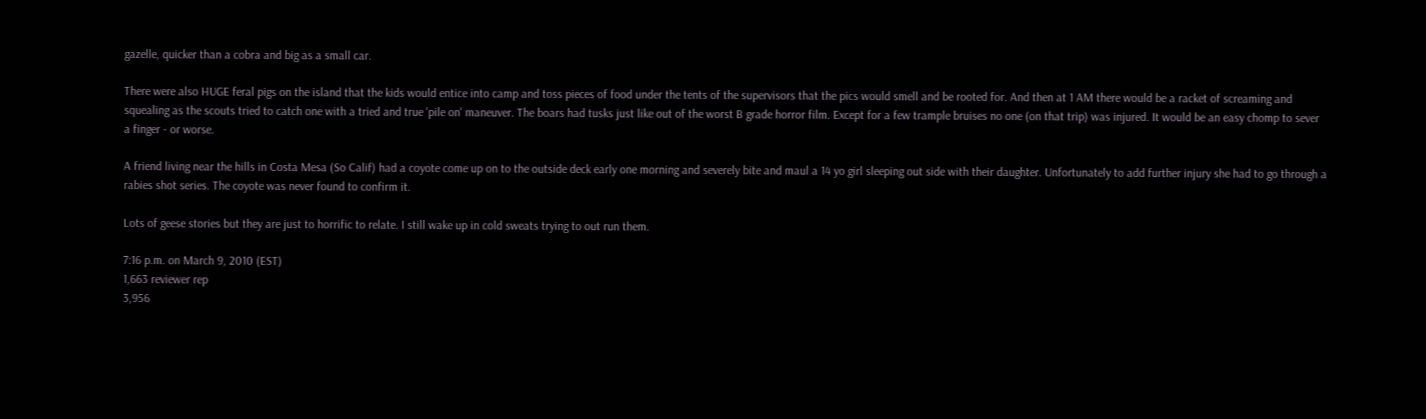gazelle, quicker than a cobra and big as a small car.

There were also HUGE feral pigs on the island that the kids would entice into camp and toss pieces of food under the tents of the supervisors that the pics would smell and be rooted for. And then at 1 AM there would be a racket of screaming and squealing as the scouts tried to catch one with a tried and true 'pile on' maneuver. The boars had tusks just like out of the worst B grade horror film. Except for a few trample bruises no one (on that trip) was injured. It would be an easy chomp to sever a finger - or worse.

A friend living near the hills in Costa Mesa (So Calif) had a coyote come up on to the outside deck early one morning and severely bite and maul a 14 yo girl sleeping out side with their daughter. Unfortunately to add further injury she had to go through a rabies shot series. The coyote was never found to confirm it.

Lots of geese stories but they are just to horrific to relate. I still wake up in cold sweats trying to out run them.

7:16 p.m. on March 9, 2010 (EST)
1,663 reviewer rep
3,956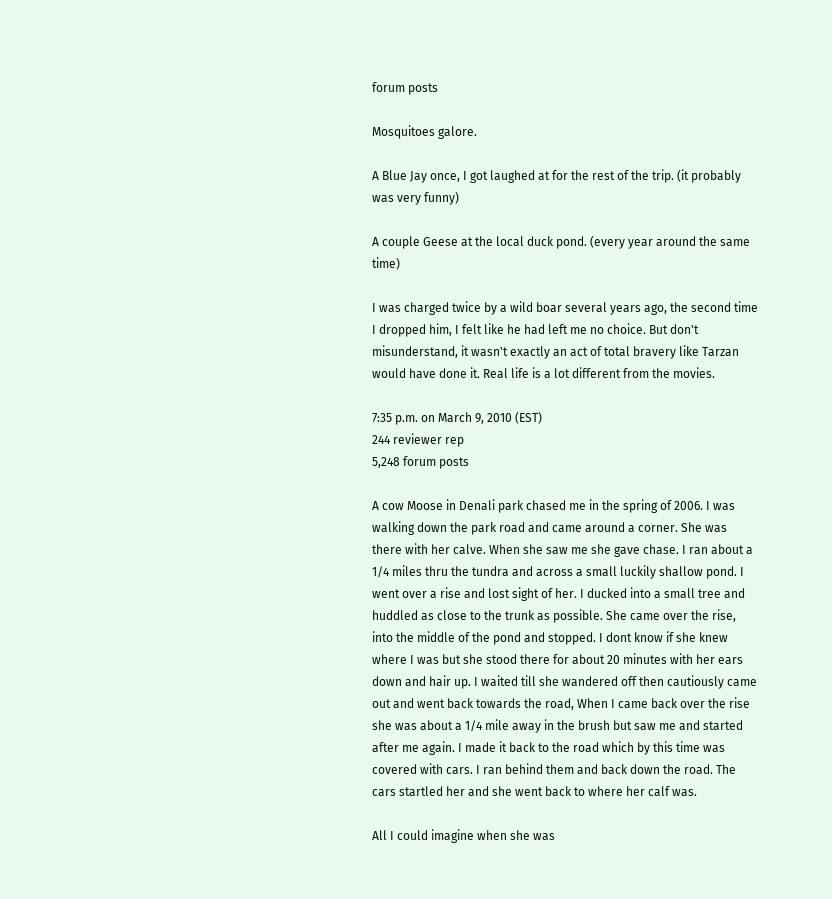forum posts

Mosquitoes galore.

A Blue Jay once, I got laughed at for the rest of the trip. (it probably was very funny)

A couple Geese at the local duck pond. (every year around the same time)

I was charged twice by a wild boar several years ago, the second time I dropped him, I felt like he had left me no choice. But don't misunderstand, it wasn't exactly an act of total bravery like Tarzan would have done it. Real life is a lot different from the movies.

7:35 p.m. on March 9, 2010 (EST)
244 reviewer rep
5,248 forum posts

A cow Moose in Denali park chased me in the spring of 2006. I was walking down the park road and came around a corner. She was there with her calve. When she saw me she gave chase. I ran about a 1/4 miles thru the tundra and across a small luckily shallow pond. I went over a rise and lost sight of her. I ducked into a small tree and huddled as close to the trunk as possible. She came over the rise, into the middle of the pond and stopped. I dont know if she knew where I was but she stood there for about 20 minutes with her ears down and hair up. I waited till she wandered off then cautiously came out and went back towards the road, When I came back over the rise she was about a 1/4 mile away in the brush but saw me and started after me again. I made it back to the road which by this time was covered with cars. I ran behind them and back down the road. The cars startled her and she went back to where her calf was.

All I could imagine when she was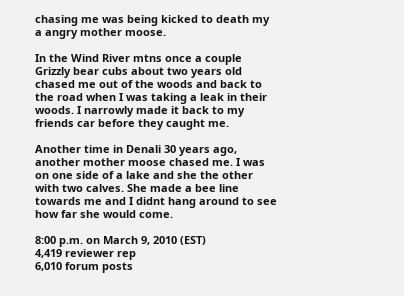chasing me was being kicked to death my a angry mother moose.

In the Wind River mtns once a couple Grizzly bear cubs about two years old chased me out of the woods and back to the road when I was taking a leak in their woods. I narrowly made it back to my friends car before they caught me.

Another time in Denali 30 years ago, another mother moose chased me. I was on one side of a lake and she the other with two calves. She made a bee line towards me and I didnt hang around to see how far she would come.

8:00 p.m. on March 9, 2010 (EST)
4,419 reviewer rep
6,010 forum posts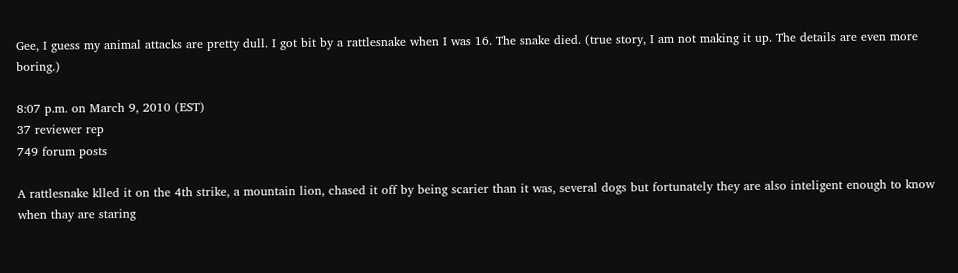Gee, I guess my animal attacks are pretty dull. I got bit by a rattlesnake when I was 16. The snake died. (true story, I am not making it up. The details are even more boring.)

8:07 p.m. on March 9, 2010 (EST)
37 reviewer rep
749 forum posts

A rattlesnake klled it on the 4th strike, a mountain lion, chased it off by being scarier than it was, several dogs but fortunately they are also inteligent enough to know when thay are staring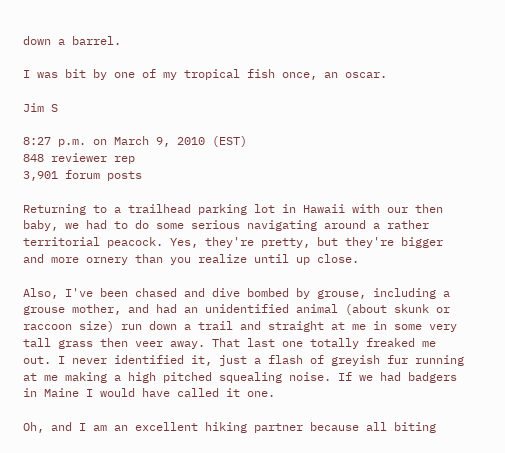down a barrel.

I was bit by one of my tropical fish once, an oscar.

Jim S

8:27 p.m. on March 9, 2010 (EST)
848 reviewer rep
3,901 forum posts

Returning to a trailhead parking lot in Hawaii with our then baby, we had to do some serious navigating around a rather territorial peacock. Yes, they're pretty, but they're bigger and more ornery than you realize until up close.

Also, I've been chased and dive bombed by grouse, including a grouse mother, and had an unidentified animal (about skunk or raccoon size) run down a trail and straight at me in some very tall grass then veer away. That last one totally freaked me out. I never identified it, just a flash of greyish fur running at me making a high pitched squealing noise. If we had badgers in Maine I would have called it one.

Oh, and I am an excellent hiking partner because all biting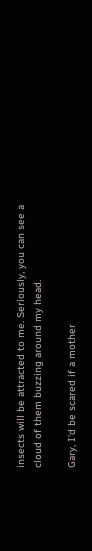insects will be attracted to me. Seriously, you can see a cloud of them buzzing around my head.

Gary, I'd be scared if a mother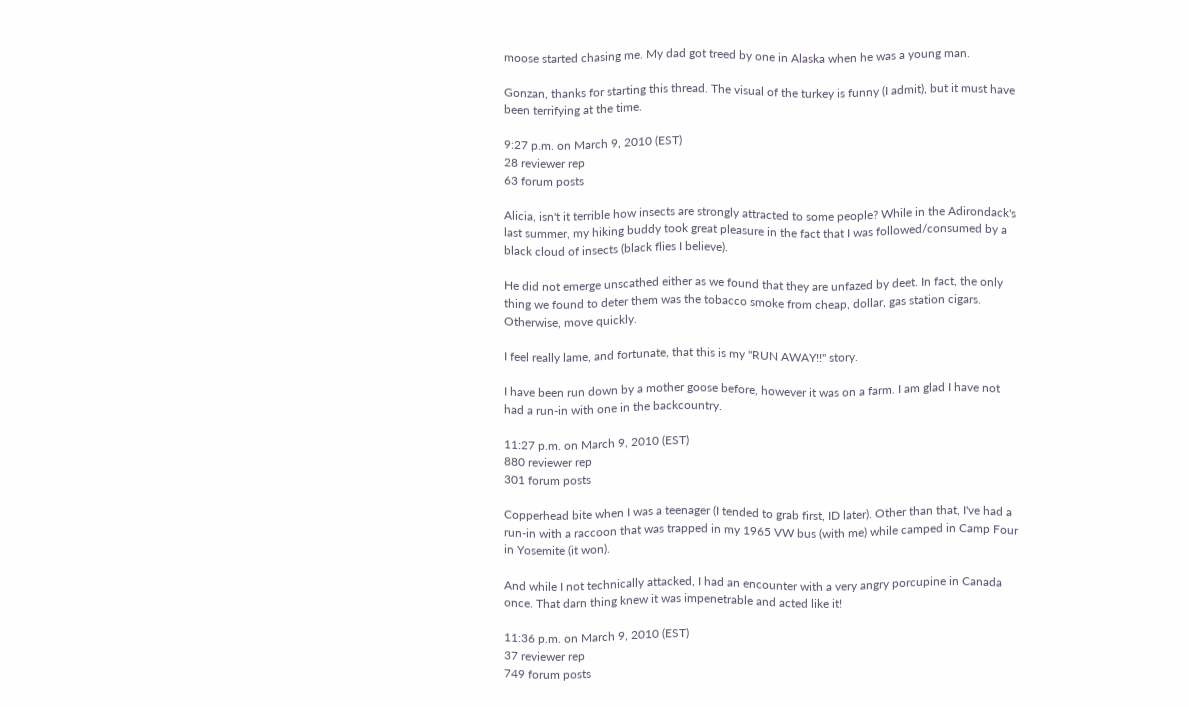moose started chasing me. My dad got treed by one in Alaska when he was a young man.

Gonzan, thanks for starting this thread. The visual of the turkey is funny (I admit), but it must have been terrifying at the time.

9:27 p.m. on March 9, 2010 (EST)
28 reviewer rep
63 forum posts

Alicia, isn't it terrible how insects are strongly attracted to some people? While in the Adirondack's last summer, my hiking buddy took great pleasure in the fact that I was followed/consumed by a black cloud of insects (black flies I believe).

He did not emerge unscathed either as we found that they are unfazed by deet. In fact, the only thing we found to deter them was the tobacco smoke from cheap, dollar, gas station cigars. Otherwise, move quickly.

I feel really lame, and fortunate, that this is my "RUN AWAY!!" story.

I have been run down by a mother goose before, however it was on a farm. I am glad I have not had a run-in with one in the backcountry.

11:27 p.m. on March 9, 2010 (EST)
880 reviewer rep
301 forum posts

Copperhead bite when I was a teenager (I tended to grab first, ID later). Other than that, I've had a run-in with a raccoon that was trapped in my 1965 VW bus (with me) while camped in Camp Four in Yosemite (it won).

And while I not technically attacked, I had an encounter with a very angry porcupine in Canada once. That darn thing knew it was impenetrable and acted like it!

11:36 p.m. on March 9, 2010 (EST)
37 reviewer rep
749 forum posts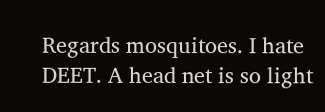Regards mosquitoes. I hate DEET. A head net is so light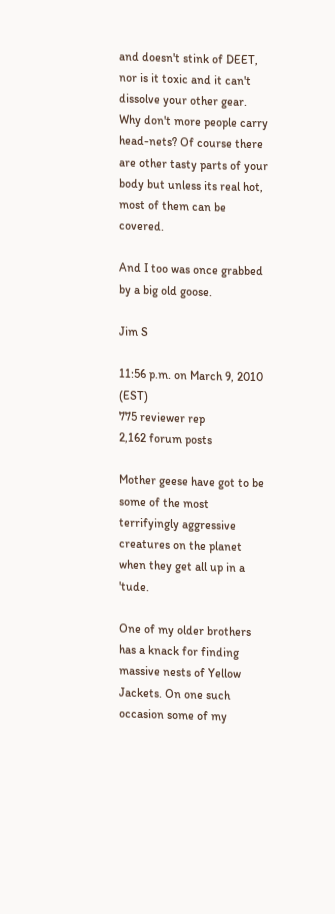and doesn't stink of DEET, nor is it toxic and it can't dissolve your other gear. Why don't more people carry head-nets? Of course there are other tasty parts of your body but unless its real hot, most of them can be covered.

And I too was once grabbed by a big old goose.

Jim S

11:56 p.m. on March 9, 2010 (EST)
775 reviewer rep
2,162 forum posts

Mother geese have got to be some of the most terrifyingly aggressive creatures on the planet when they get all up in a 'tude.

One of my older brothers has a knack for finding massive nests of Yellow Jackets. On one such occasion some of my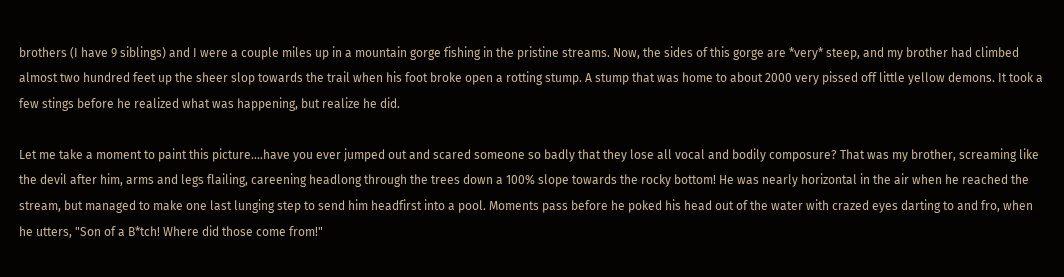brothers (I have 9 siblings) and I were a couple miles up in a mountain gorge fishing in the pristine streams. Now, the sides of this gorge are *very* steep, and my brother had climbed almost two hundred feet up the sheer slop towards the trail when his foot broke open a rotting stump. A stump that was home to about 2000 very pissed off little yellow demons. It took a few stings before he realized what was happening, but realize he did.

Let me take a moment to paint this picture....have you ever jumped out and scared someone so badly that they lose all vocal and bodily composure? That was my brother, screaming like the devil after him, arms and legs flailing, careening headlong through the trees down a 100% slope towards the rocky bottom! He was nearly horizontal in the air when he reached the stream, but managed to make one last lunging step to send him headfirst into a pool. Moments pass before he poked his head out of the water with crazed eyes darting to and fro, when he utters, "Son of a B*tch! Where did those come from!"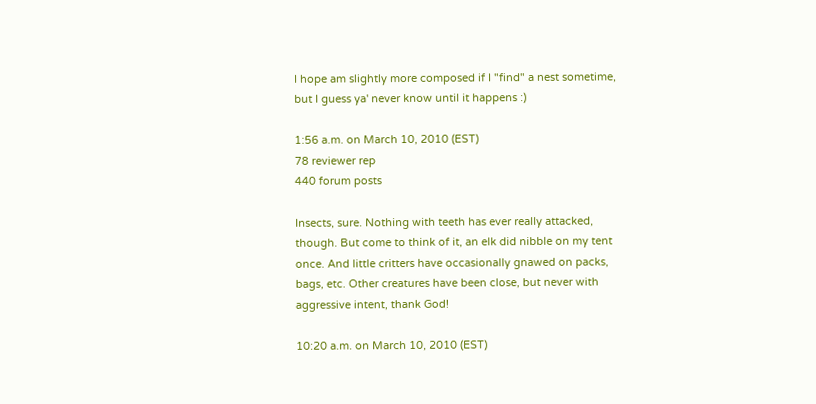I hope am slightly more composed if I "find" a nest sometime, but I guess ya' never know until it happens :)

1:56 a.m. on March 10, 2010 (EST)
78 reviewer rep
440 forum posts

Insects, sure. Nothing with teeth has ever really attacked, though. But come to think of it, an elk did nibble on my tent once. And little critters have occasionally gnawed on packs, bags, etc. Other creatures have been close, but never with aggressive intent, thank God!

10:20 a.m. on March 10, 2010 (EST)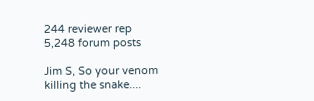244 reviewer rep
5,248 forum posts

Jim S, So your venom killing the snake....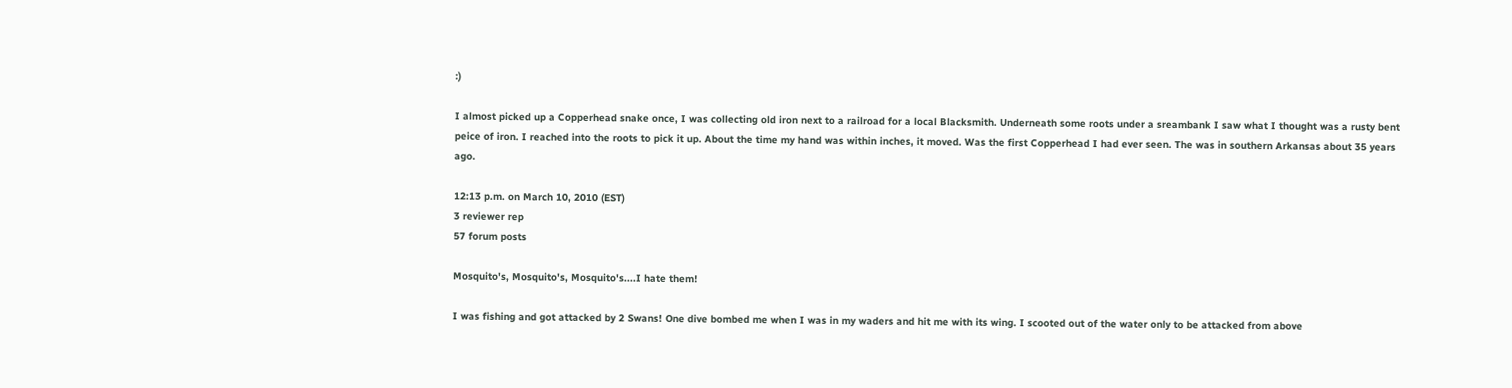:)

I almost picked up a Copperhead snake once, I was collecting old iron next to a railroad for a local Blacksmith. Underneath some roots under a sreambank I saw what I thought was a rusty bent peice of iron. I reached into the roots to pick it up. About the time my hand was within inches, it moved. Was the first Copperhead I had ever seen. The was in southern Arkansas about 35 years ago.

12:13 p.m. on March 10, 2010 (EST)
3 reviewer rep
57 forum posts

Mosquito's, Mosquito's, Mosquito's....I hate them!

I was fishing and got attacked by 2 Swans! One dive bombed me when I was in my waders and hit me with its wing. I scooted out of the water only to be attacked from above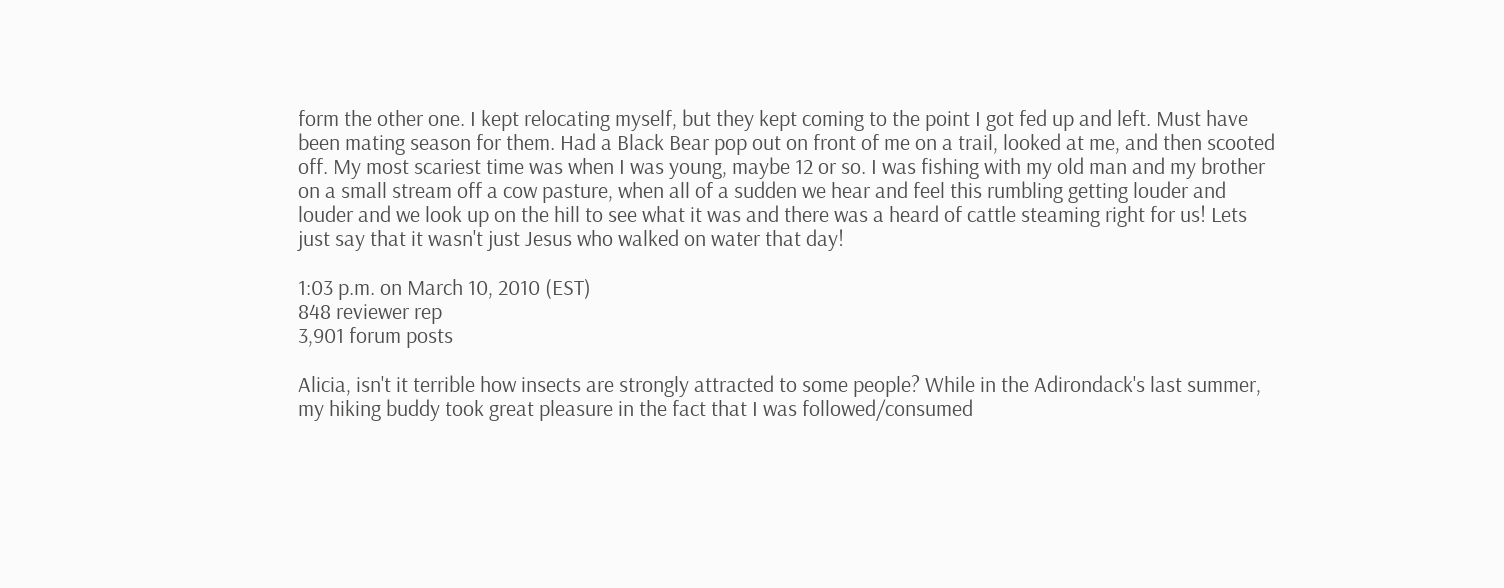form the other one. I kept relocating myself, but they kept coming to the point I got fed up and left. Must have been mating season for them. Had a Black Bear pop out on front of me on a trail, looked at me, and then scooted off. My most scariest time was when I was young, maybe 12 or so. I was fishing with my old man and my brother on a small stream off a cow pasture, when all of a sudden we hear and feel this rumbling getting louder and louder and we look up on the hill to see what it was and there was a heard of cattle steaming right for us! Lets just say that it wasn't just Jesus who walked on water that day!

1:03 p.m. on March 10, 2010 (EST)
848 reviewer rep
3,901 forum posts

Alicia, isn't it terrible how insects are strongly attracted to some people? While in the Adirondack's last summer, my hiking buddy took great pleasure in the fact that I was followed/consumed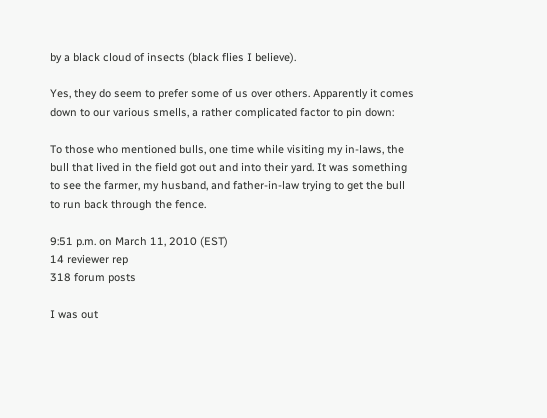by a black cloud of insects (black flies I believe).

Yes, they do seem to prefer some of us over others. Apparently it comes down to our various smells, a rather complicated factor to pin down:

To those who mentioned bulls, one time while visiting my in-laws, the bull that lived in the field got out and into their yard. It was something to see the farmer, my husband, and father-in-law trying to get the bull to run back through the fence.

9:51 p.m. on March 11, 2010 (EST)
14 reviewer rep
318 forum posts

I was out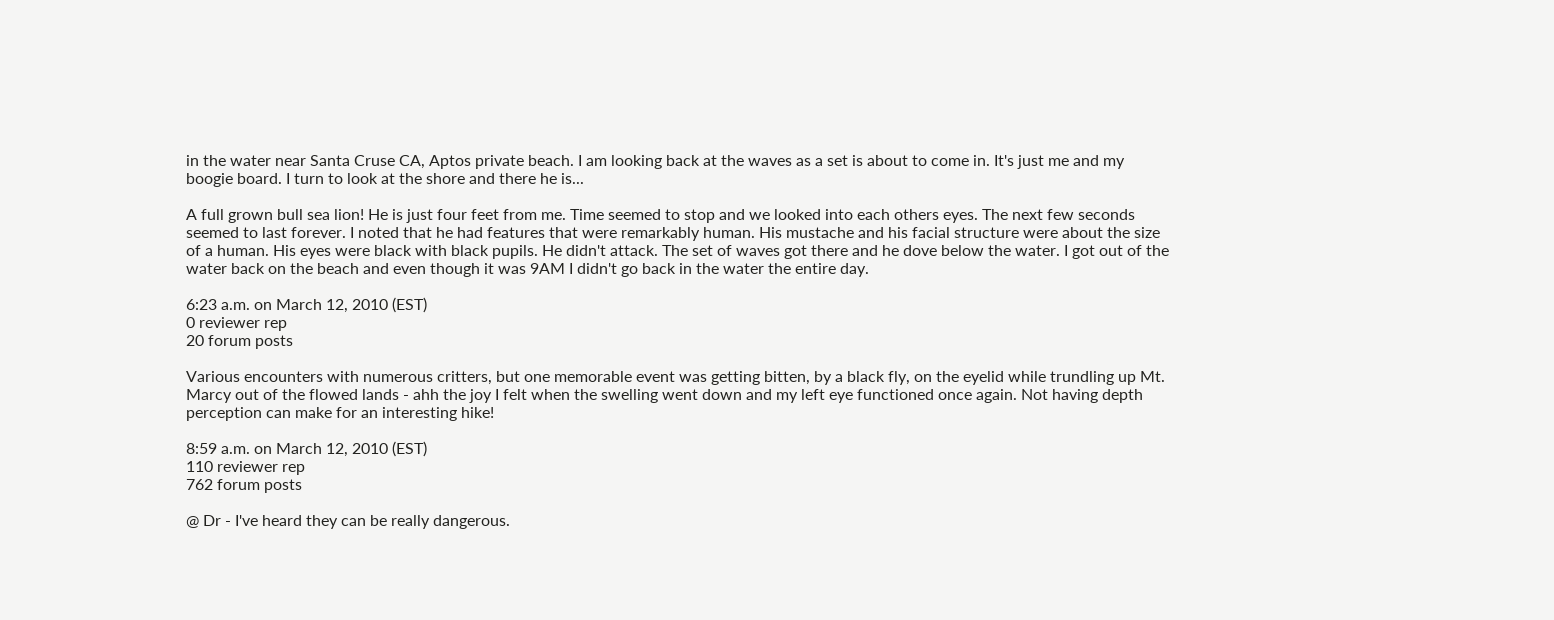in the water near Santa Cruse CA, Aptos private beach. I am looking back at the waves as a set is about to come in. It's just me and my boogie board. I turn to look at the shore and there he is...

A full grown bull sea lion! He is just four feet from me. Time seemed to stop and we looked into each others eyes. The next few seconds seemed to last forever. I noted that he had features that were remarkably human. His mustache and his facial structure were about the size of a human. His eyes were black with black pupils. He didn't attack. The set of waves got there and he dove below the water. I got out of the water back on the beach and even though it was 9AM I didn't go back in the water the entire day.

6:23 a.m. on March 12, 2010 (EST)
0 reviewer rep
20 forum posts

Various encounters with numerous critters, but one memorable event was getting bitten, by a black fly, on the eyelid while trundling up Mt. Marcy out of the flowed lands - ahh the joy I felt when the swelling went down and my left eye functioned once again. Not having depth perception can make for an interesting hike!

8:59 a.m. on March 12, 2010 (EST)
110 reviewer rep
762 forum posts

@ Dr - I've heard they can be really dangerous.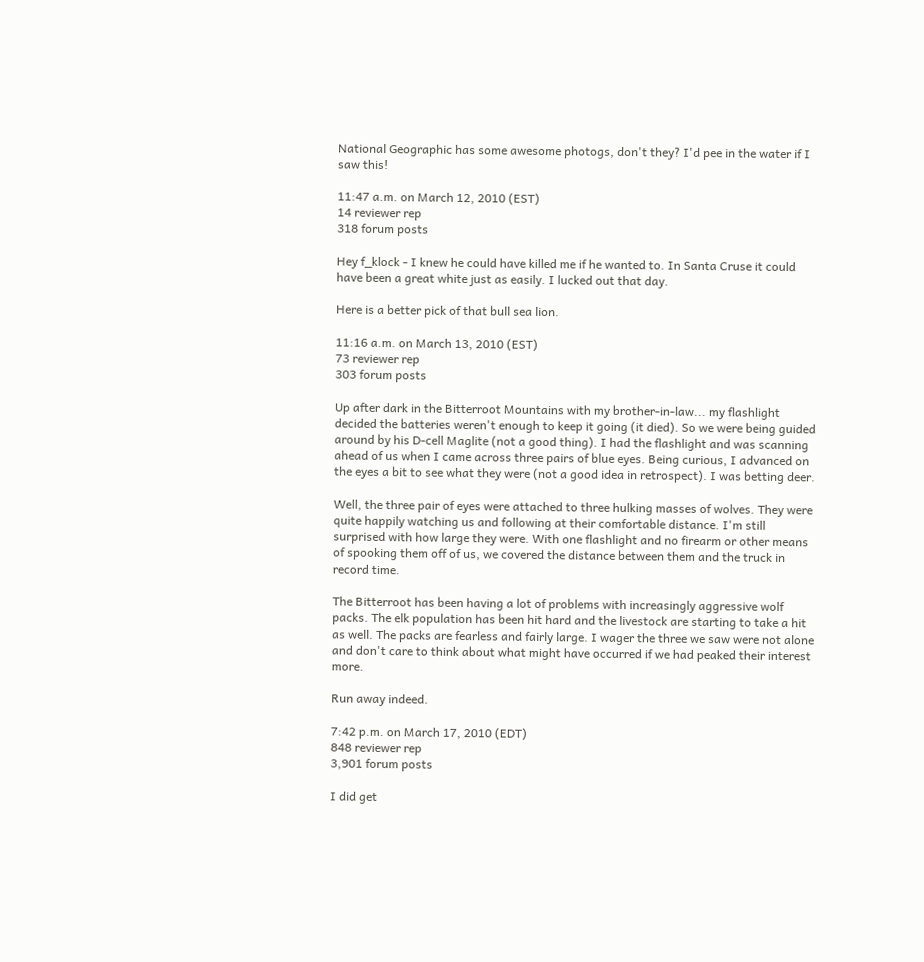National Geographic has some awesome photogs, don't they? I'd pee in the water if I saw this!

11:47 a.m. on March 12, 2010 (EST)
14 reviewer rep
318 forum posts

Hey f_klock - I knew he could have killed me if he wanted to. In Santa Cruse it could have been a great white just as easily. I lucked out that day.

Here is a better pick of that bull sea lion.

11:16 a.m. on March 13, 2010 (EST)
73 reviewer rep
303 forum posts

Up after dark in the Bitterroot Mountains with my brother-in-law... my flashlight decided the batteries weren't enough to keep it going (it died). So we were being guided around by his D-cell Maglite (not a good thing). I had the flashlight and was scanning ahead of us when I came across three pairs of blue eyes. Being curious, I advanced on the eyes a bit to see what they were (not a good idea in retrospect). I was betting deer.

Well, the three pair of eyes were attached to three hulking masses of wolves. They were quite happily watching us and following at their comfortable distance. I'm still surprised with how large they were. With one flashlight and no firearm or other means of spooking them off of us, we covered the distance between them and the truck in record time.

The Bitterroot has been having a lot of problems with increasingly aggressive wolf packs. The elk population has been hit hard and the livestock are starting to take a hit as well. The packs are fearless and fairly large. I wager the three we saw were not alone and don't care to think about what might have occurred if we had peaked their interest more.

Run away indeed.

7:42 p.m. on March 17, 2010 (EDT)
848 reviewer rep
3,901 forum posts

I did get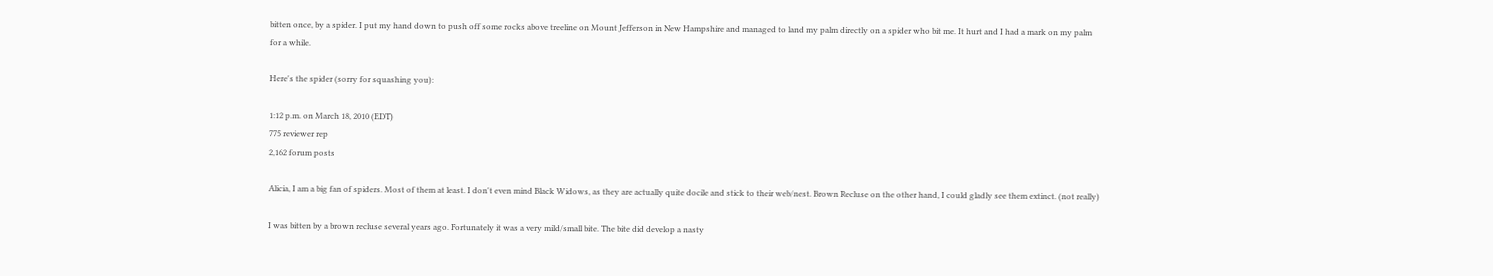bitten once, by a spider. I put my hand down to push off some rocks above treeline on Mount Jefferson in New Hampshire and managed to land my palm directly on a spider who bit me. It hurt and I had a mark on my palm for a while.

Here's the spider (sorry for squashing you):

1:12 p.m. on March 18, 2010 (EDT)
775 reviewer rep
2,162 forum posts

Alicia, I am a big fan of spiders. Most of them at least. I don't even mind Black Widows, as they are actually quite docile and stick to their web/nest. Brown Recluse on the other hand, I could gladly see them extinct. (not really)

I was bitten by a brown recluse several years ago. Fortunately it was a very mild/small bite. The bite did develop a nasty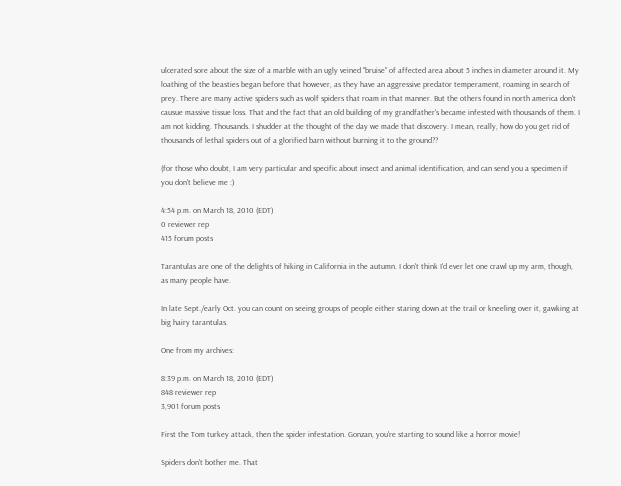ulcerated sore about the size of a marble with an ugly veined "bruise" of affected area about 5 inches in diameter around it. My loathing of the beasties began before that however, as they have an aggressive predator temperament, roaming in search of prey. There are many active spiders such as wolf spiders that roam in that manner. But the others found in north america don't causue massive tissue loss. That and the fact that an old building of my grandfather's became infested with thousands of them. I am not kidding. Thousands. I shudder at the thought of the day we made that discovery. I mean, really, how do you get rid of thousands of lethal spiders out of a glorified barn without burning it to the ground??

(for those who doubt, I am very particular and specific about insect and animal identification, and can send you a specimen if you don't believe me :)

4:54 p.m. on March 18, 2010 (EDT)
0 reviewer rep
415 forum posts

Tarantulas are one of the delights of hiking in California in the autumn. I don't think I'd ever let one crawl up my arm, though, as many people have.

In late Sept./early Oct. you can count on seeing groups of people either staring down at the trail or kneeling over it, gawking at big hairy tarantulas.

One from my archives:

8:39 p.m. on March 18, 2010 (EDT)
848 reviewer rep
3,901 forum posts

First the Tom turkey attack, then the spider infestation. Gonzan, you're starting to sound like a horror movie!

Spiders don't bother me. That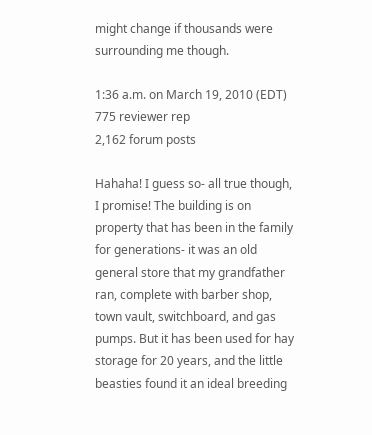might change if thousands were surrounding me though.

1:36 a.m. on March 19, 2010 (EDT)
775 reviewer rep
2,162 forum posts

Hahaha! I guess so- all true though, I promise! The building is on property that has been in the family for generations- it was an old general store that my grandfather ran, complete with barber shop, town vault, switchboard, and gas pumps. But it has been used for hay storage for 20 years, and the little beasties found it an ideal breeding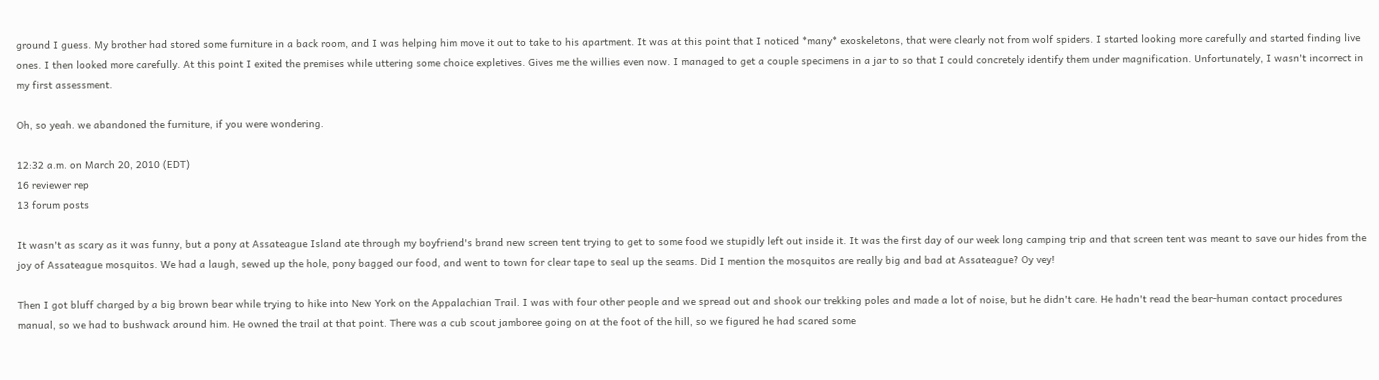ground I guess. My brother had stored some furniture in a back room, and I was helping him move it out to take to his apartment. It was at this point that I noticed *many* exoskeletons, that were clearly not from wolf spiders. I started looking more carefully and started finding live ones. I then looked more carefully. At this point I exited the premises while uttering some choice expletives. Gives me the willies even now. I managed to get a couple specimens in a jar to so that I could concretely identify them under magnification. Unfortunately, I wasn't incorrect in my first assessment.

Oh, so yeah. we abandoned the furniture, if you were wondering.

12:32 a.m. on March 20, 2010 (EDT)
16 reviewer rep
13 forum posts

It wasn't as scary as it was funny, but a pony at Assateague Island ate through my boyfriend's brand new screen tent trying to get to some food we stupidly left out inside it. It was the first day of our week long camping trip and that screen tent was meant to save our hides from the joy of Assateague mosquitos. We had a laugh, sewed up the hole, pony bagged our food, and went to town for clear tape to seal up the seams. Did I mention the mosquitos are really big and bad at Assateague? Oy vey!

Then I got bluff charged by a big brown bear while trying to hike into New York on the Appalachian Trail. I was with four other people and we spread out and shook our trekking poles and made a lot of noise, but he didn't care. He hadn't read the bear-human contact procedures manual, so we had to bushwack around him. He owned the trail at that point. There was a cub scout jamboree going on at the foot of the hill, so we figured he had scared some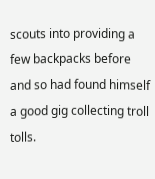scouts into providing a few backpacks before and so had found himself a good gig collecting troll tolls.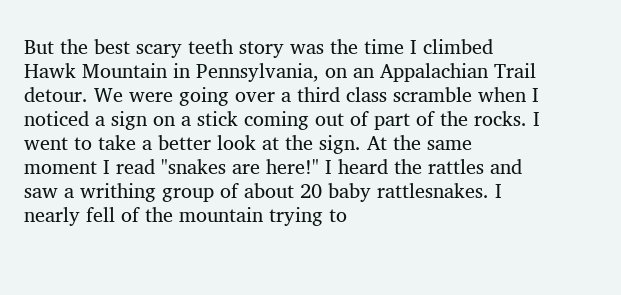But the best scary teeth story was the time I climbed Hawk Mountain in Pennsylvania, on an Appalachian Trail detour. We were going over a third class scramble when I noticed a sign on a stick coming out of part of the rocks. I went to take a better look at the sign. At the same moment I read "snakes are here!" I heard the rattles and saw a writhing group of about 20 baby rattlesnakes. I nearly fell of the mountain trying to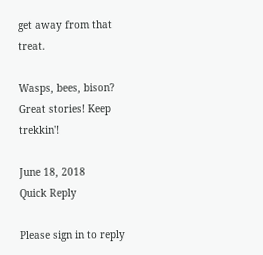get away from that treat.

Wasps, bees, bison? Great stories! Keep trekkin'!

June 18, 2018
Quick Reply

Please sign in to reply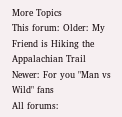More Topics
This forum: Older: My Friend is Hiking the Appalachian Trail Newer: For you "Man vs Wild" fans
All forums: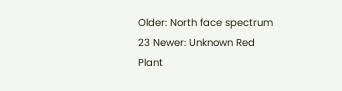Older: North face spectrum 23 Newer: Unknown Red Plant